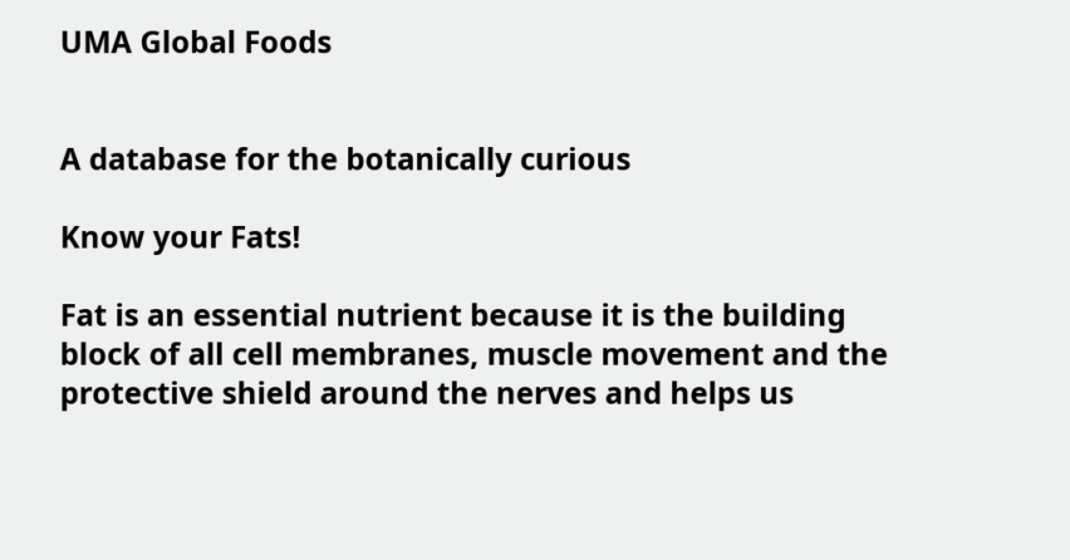UMA Global Foods


A database for the botanically curious

Know your Fats!

Fat is an essential nutrient because it is the building block of all cell membranes, muscle movement and the protective shield around the nerves and helps us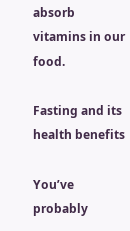absorb vitamins in our food.

Fasting and its health benefits

You’ve probably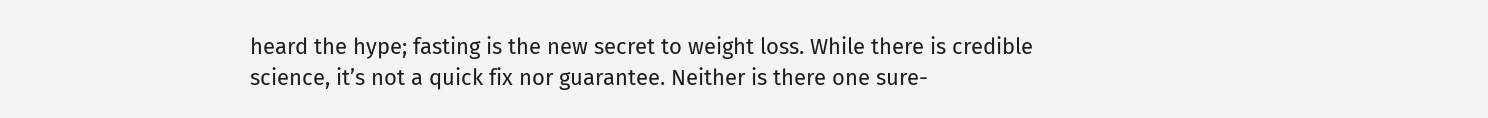heard the hype; fasting is the new secret to weight loss. While there is credible science, it’s not a quick fix nor guarantee. Neither is there one sure-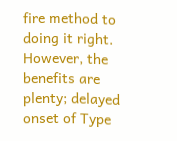fire method to doing it right. However, the benefits are plenty; delayed onset of Type